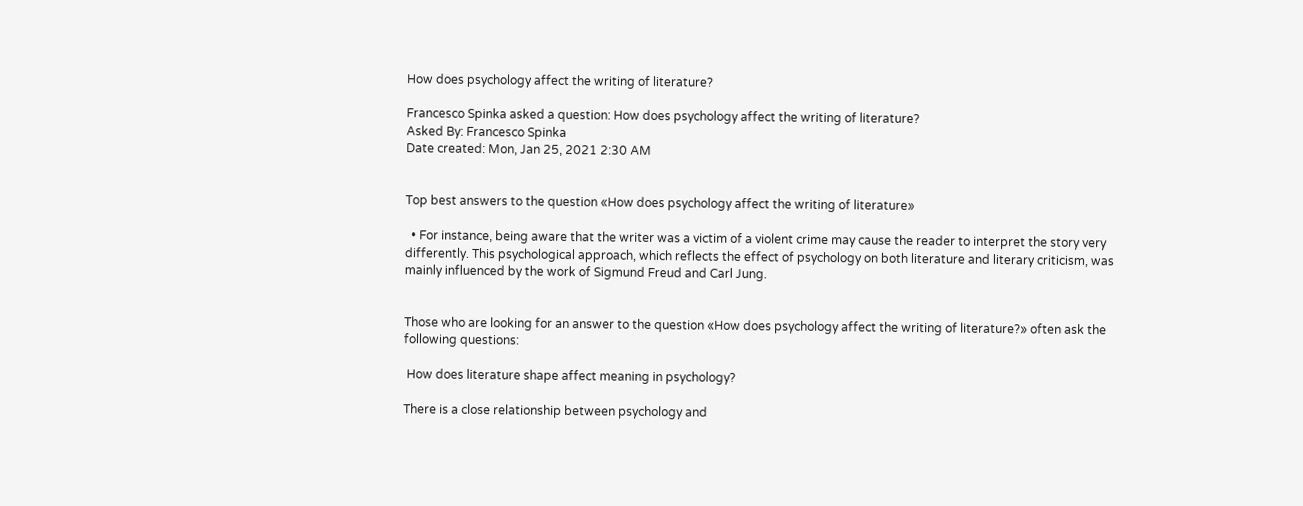How does psychology affect the writing of literature?

Francesco Spinka asked a question: How does psychology affect the writing of literature?
Asked By: Francesco Spinka
Date created: Mon, Jan 25, 2021 2:30 AM


Top best answers to the question «How does psychology affect the writing of literature»

  • For instance, being aware that the writer was a victim of a violent crime may cause the reader to interpret the story very differently. This psychological approach, which reflects the effect of psychology on both literature and literary criticism, was mainly influenced by the work of Sigmund Freud and Carl Jung.


Those who are looking for an answer to the question «How does psychology affect the writing of literature?» often ask the following questions:

 How does literature shape affect meaning in psychology?

There is a close relationship between psychology and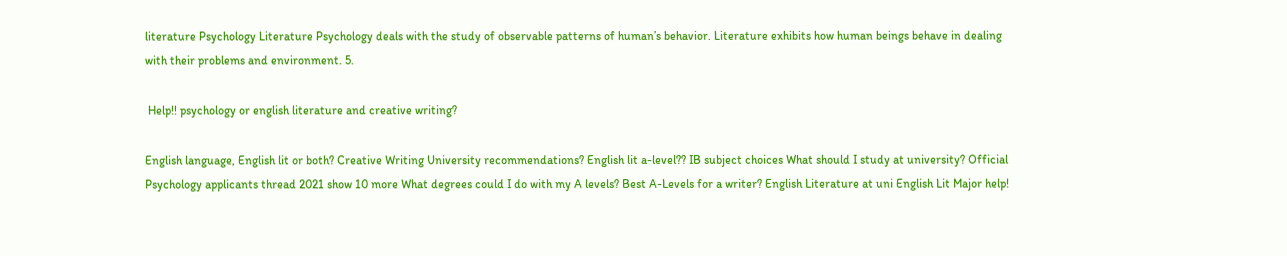literature Psychology Literature Psychology deals with the study of observable patterns of human’s behavior. Literature exhibits how human beings behave in dealing with their problems and environment. 5.

 Help!! psychology or english literature and creative writing?

English language, English lit or both? Creative Writing University recommendations? English lit a-level?? IB subject choices What should I study at university? Official Psychology applicants thread 2021 show 10 more What degrees could I do with my A levels? Best A-Levels for a writer? English Literature at uni English Lit Major help!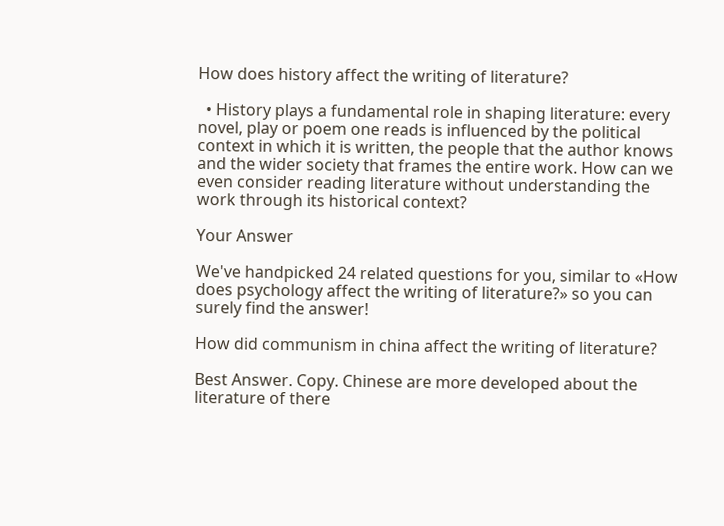How does history affect the writing of literature?

  • History plays a fundamental role in shaping literature: every novel, play or poem one reads is influenced by the political context in which it is written, the people that the author knows and the wider society that frames the entire work. How can we even consider reading literature without understanding the work through its historical context?

Your Answer

We've handpicked 24 related questions for you, similar to «How does psychology affect the writing of literature?» so you can surely find the answer!

How did communism in china affect the writing of literature?

Best Answer. Copy. Chinese are more developed about the literature of there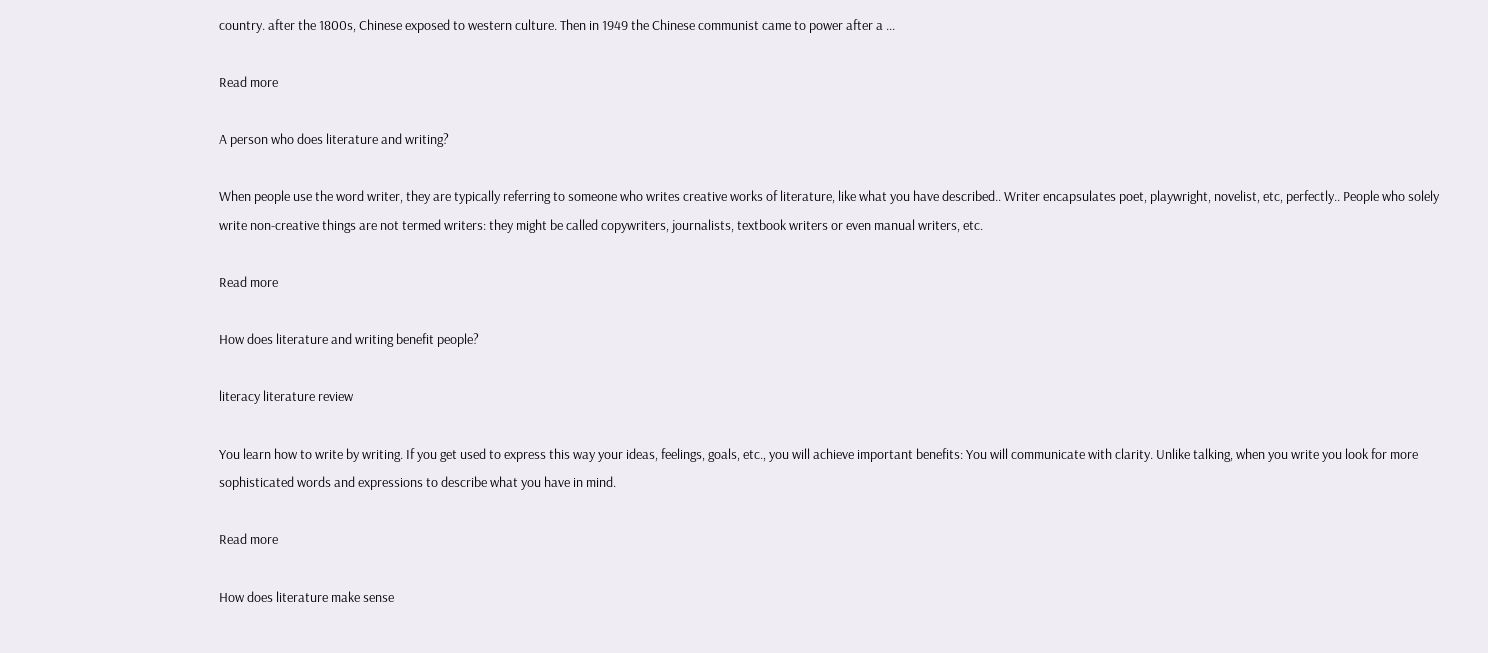country. after the 1800s, Chinese exposed to western culture. Then in 1949 the Chinese communist came to power after a ...

Read more

A person who does literature and writing?

When people use the word writer, they are typically referring to someone who writes creative works of literature, like what you have described.. Writer encapsulates poet, playwright, novelist, etc, perfectly.. People who solely write non-creative things are not termed writers: they might be called copywriters, journalists, textbook writers or even manual writers, etc.

Read more

How does literature and writing benefit people?

literacy literature review

You learn how to write by writing. If you get used to express this way your ideas, feelings, goals, etc., you will achieve important benefits: You will communicate with clarity. Unlike talking, when you write you look for more sophisticated words and expressions to describe what you have in mind.

Read more

How does literature make sense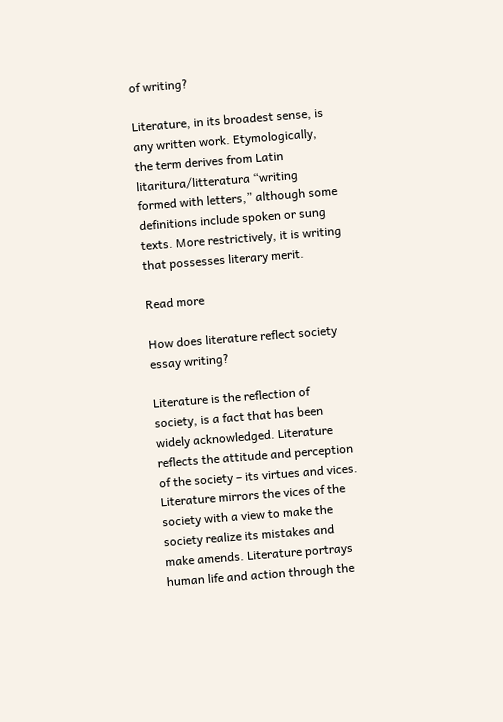of writing?

Literature, in its broadest sense, is any written work. Etymologically, the term derives from Latin litaritura/litteratura “writing formed with letters,” although some definitions include spoken or sung texts. More restrictively, it is writing that possesses literary merit.

Read more

How does literature reflect society essay writing?

Literature is the reflection of society, is a fact that has been widely acknowledged. Literature reflects the attitude and perception of the society – its virtues and vices. Literature mirrors the vices of the society with a view to make the society realize its mistakes and make amends. Literature portrays human life and action through the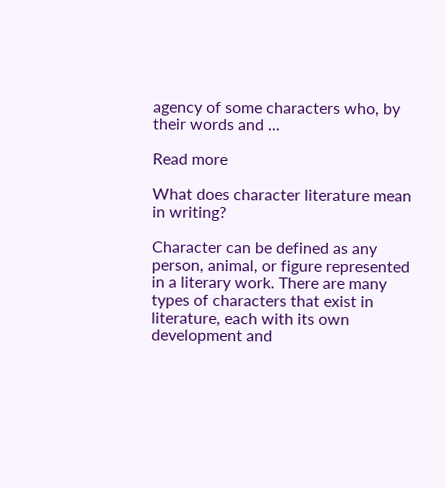agency of some characters who, by their words and ...

Read more

What does character literature mean in writing?

Character can be defined as any person, animal, or figure represented in a literary work. There are many types of characters that exist in literature, each with its own development and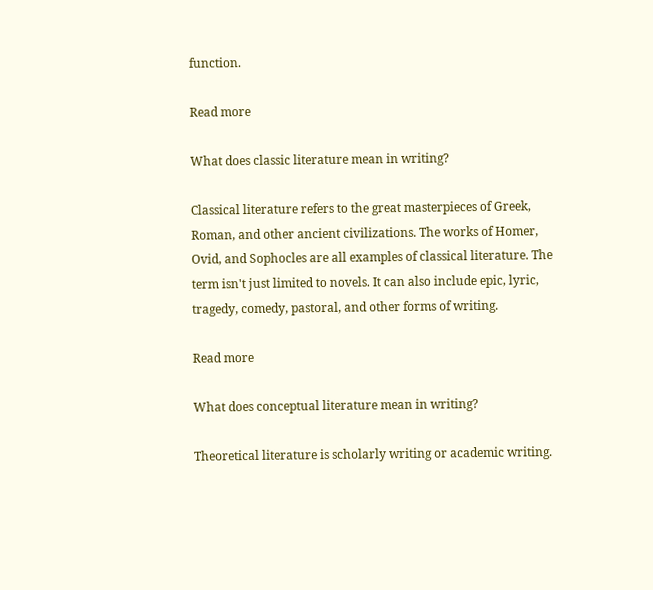function.

Read more

What does classic literature mean in writing?

Classical literature refers to the great masterpieces of Greek, Roman, and other ancient civilizations. The works of Homer, Ovid, and Sophocles are all examples of classical literature. The term isn't just limited to novels. It can also include epic, lyric, tragedy, comedy, pastoral, and other forms of writing.

Read more

What does conceptual literature mean in writing?

Theoretical literature is scholarly writing or academic writing.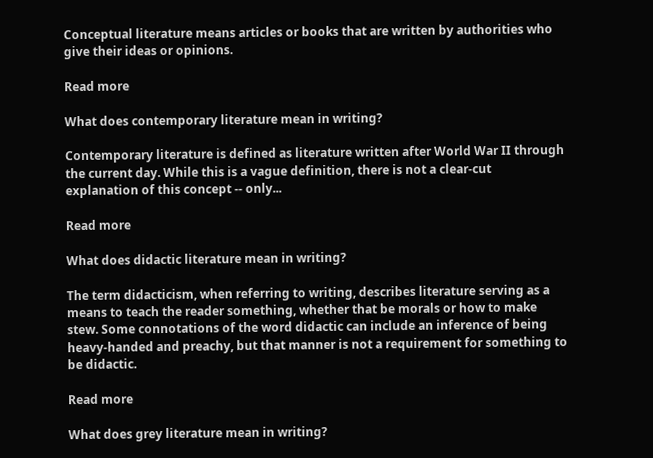Conceptual literature means articles or books that are written by authorities who give their ideas or opinions.

Read more

What does contemporary literature mean in writing?

Contemporary literature is defined as literature written after World War II through the current day. While this is a vague definition, there is not a clear-cut explanation of this concept -- only...

Read more

What does didactic literature mean in writing?

The term didacticism, when referring to writing, describes literature serving as a means to teach the reader something, whether that be morals or how to make stew. Some connotations of the word didactic can include an inference of being heavy-handed and preachy, but that manner is not a requirement for something to be didactic.

Read more

What does grey literature mean in writing?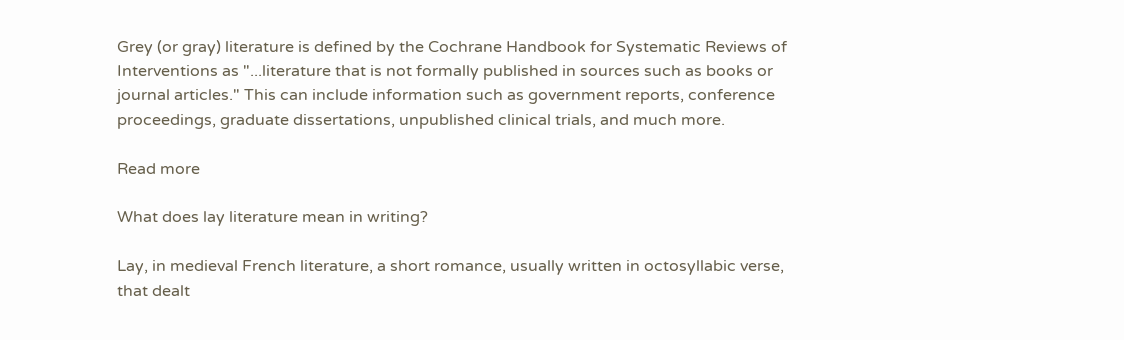Grey (or gray) literature is defined by the Cochrane Handbook for Systematic Reviews of Interventions as "...literature that is not formally published in sources such as books or journal articles." This can include information such as government reports, conference proceedings, graduate dissertations, unpublished clinical trials, and much more.

Read more

What does lay literature mean in writing?

Lay, in medieval French literature, a short romance, usually written in octosyllabic verse, that dealt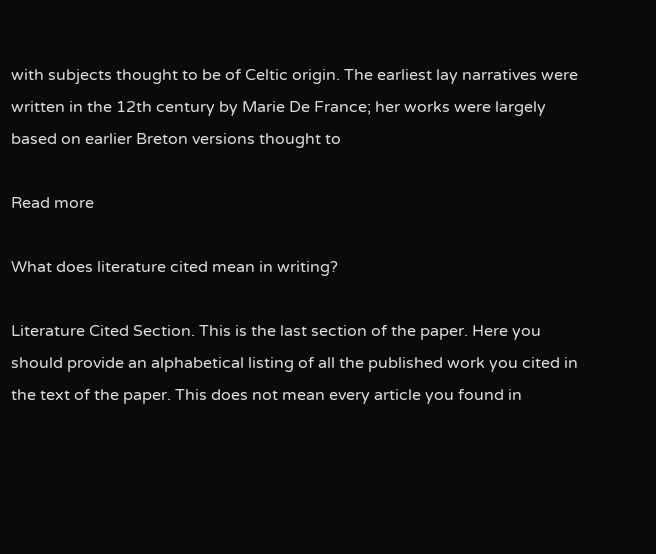with subjects thought to be of Celtic origin. The earliest lay narratives were written in the 12th century by Marie De France; her works were largely based on earlier Breton versions thought to

Read more

What does literature cited mean in writing?

Literature Cited Section. This is the last section of the paper. Here you should provide an alphabetical listing of all the published work you cited in the text of the paper. This does not mean every article you found in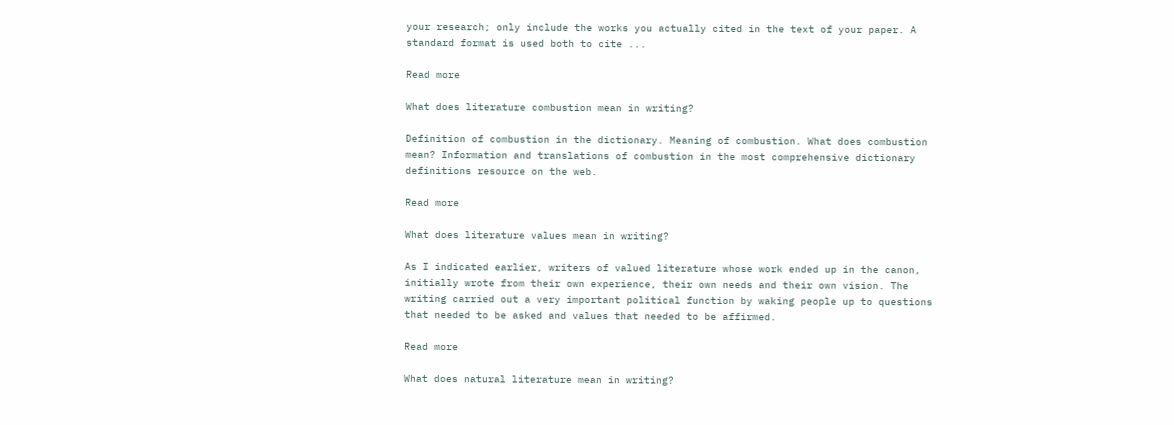your research; only include the works you actually cited in the text of your paper. A standard format is used both to cite ...

Read more

What does literature combustion mean in writing?

Definition of combustion in the dictionary. Meaning of combustion. What does combustion mean? Information and translations of combustion in the most comprehensive dictionary definitions resource on the web.

Read more

What does literature values mean in writing?

As I indicated earlier, writers of valued literature whose work ended up in the canon, initially wrote from their own experience, their own needs and their own vision. The writing carried out a very important political function by waking people up to questions that needed to be asked and values that needed to be affirmed.

Read more

What does natural literature mean in writing?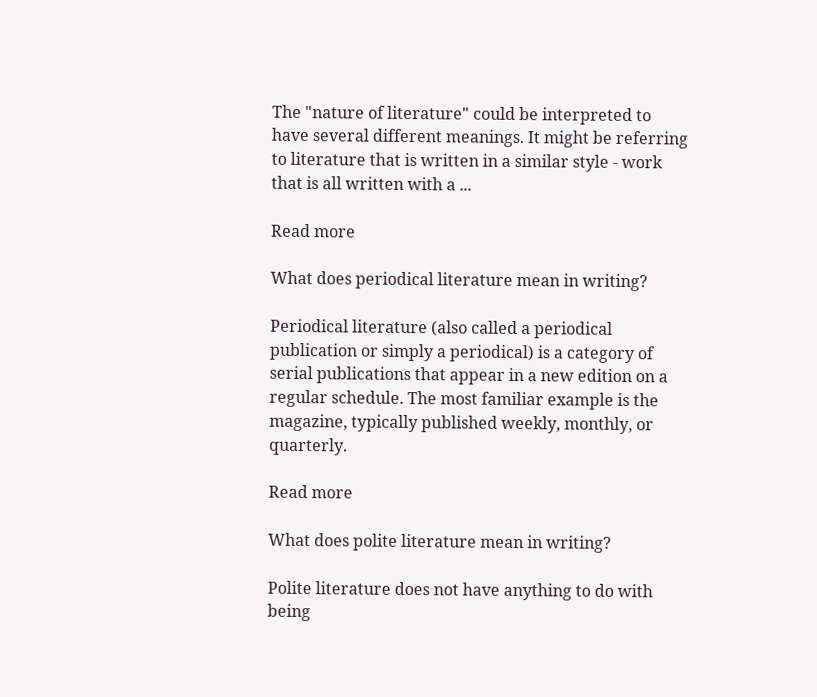The "nature of literature" could be interpreted to have several different meanings. It might be referring to literature that is written in a similar style - work that is all written with a ...

Read more

What does periodical literature mean in writing?

Periodical literature (also called a periodical publication or simply a periodical) is a category of serial publications that appear in a new edition on a regular schedule. The most familiar example is the magazine, typically published weekly, monthly, or quarterly.

Read more

What does polite literature mean in writing?

Polite literature does not have anything to do with being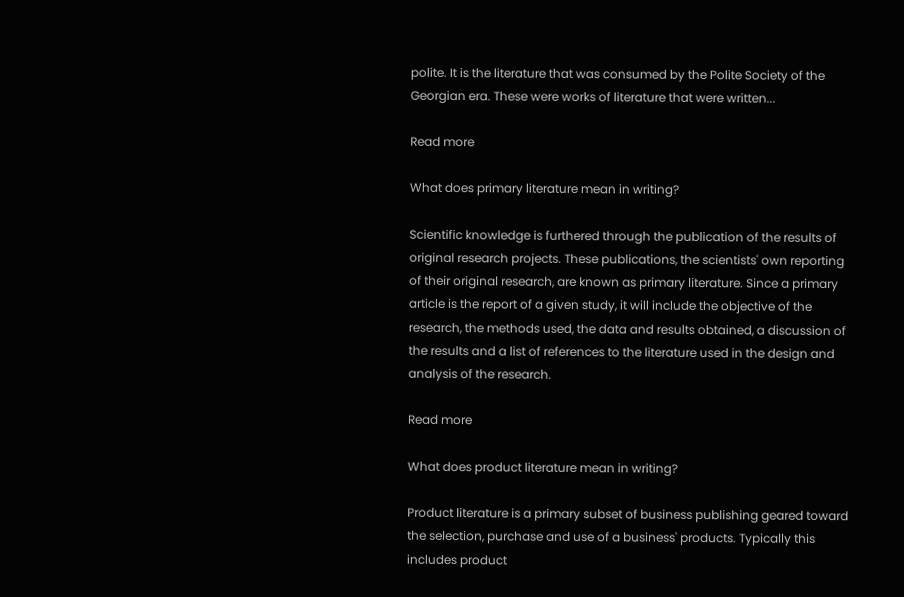polite. It is the literature that was consumed by the Polite Society of the Georgian era. These were works of literature that were written...

Read more

What does primary literature mean in writing?

Scientific knowledge is furthered through the publication of the results of original research projects. These publications, the scientists' own reporting of their original research, are known as primary literature. Since a primary article is the report of a given study, it will include the objective of the research, the methods used, the data and results obtained, a discussion of the results and a list of references to the literature used in the design and analysis of the research.

Read more

What does product literature mean in writing?

Product literature is a primary subset of business publishing geared toward the selection, purchase and use of a business' products. Typically this includes product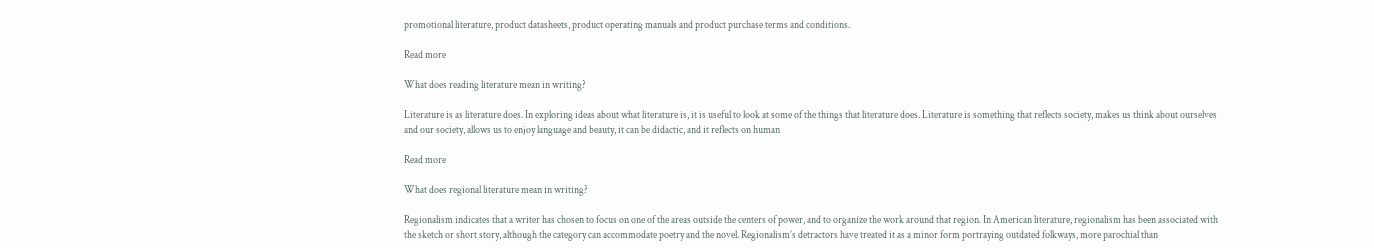promotional literature, product datasheets, product operating manuals and product purchase terms and conditions.

Read more

What does reading literature mean in writing?

Literature is as literature does. In exploring ideas about what literature is, it is useful to look at some of the things that literature does. Literature is something that reflects society, makes us think about ourselves and our society, allows us to enjoy language and beauty, it can be didactic, and it reflects on human

Read more

What does regional literature mean in writing?

Regionalism indicates that a writer has chosen to focus on one of the areas outside the centers of power, and to organize the work around that region. In American literature, regionalism has been associated with the sketch or short story, although the category can accommodate poetry and the novel. Regionalism’s detractors have treated it as a minor form portraying outdated folkways, more parochial than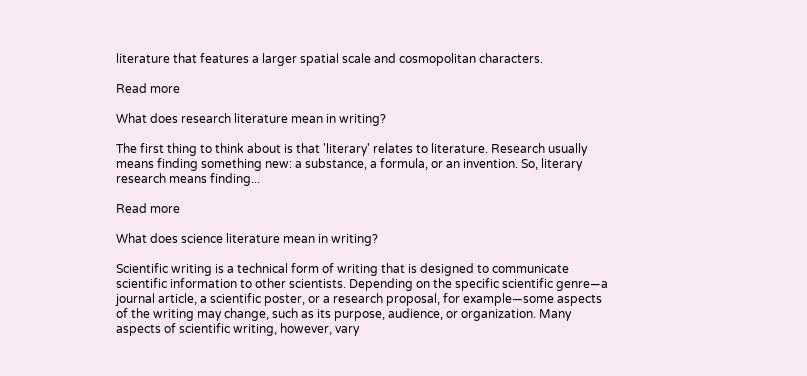literature that features a larger spatial scale and cosmopolitan characters.

Read more

What does research literature mean in writing?

The first thing to think about is that 'literary' relates to literature. Research usually means finding something new: a substance, a formula, or an invention. So, literary research means finding...

Read more

What does science literature mean in writing?

Scientific writing is a technical form of writing that is designed to communicate scientific information to other scientists. Depending on the specific scientific genre—a journal article, a scientific poster, or a research proposal, for example—some aspects of the writing may change, such as its purpose, audience, or organization. Many aspects of scientific writing, however, vary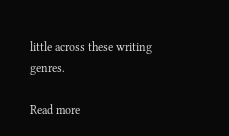little across these writing genres.

Read more